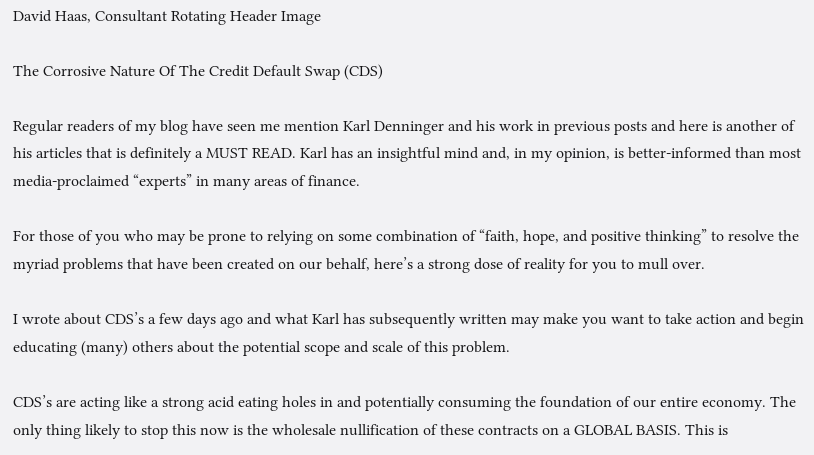David Haas, Consultant Rotating Header Image

The Corrosive Nature Of The Credit Default Swap (CDS)

Regular readers of my blog have seen me mention Karl Denninger and his work in previous posts and here is another of his articles that is definitely a MUST READ. Karl has an insightful mind and, in my opinion, is better-informed than most media-proclaimed “experts” in many areas of finance.

For those of you who may be prone to relying on some combination of “faith, hope, and positive thinking” to resolve the myriad problems that have been created on our behalf, here’s a strong dose of reality for you to mull over.

I wrote about CDS’s a few days ago and what Karl has subsequently written may make you want to take action and begin educating (many) others about the potential scope and scale of this problem.

CDS’s are acting like a strong acid eating holes in and potentially consuming the foundation of our entire economy. The only thing likely to stop this now is the wholesale nullification of these contracts on a GLOBAL BASIS. This is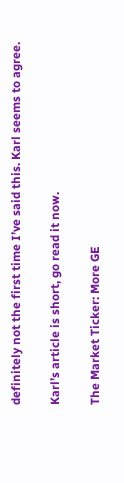definitely not the first time I’ve said this. Karl seems to agree.

Karl’s article is short, go read it now.

The Market Ticker: More GE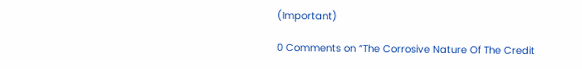(Important)

0 Comments on “The Corrosive Nature Of The Credit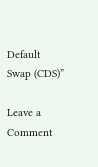Default Swap (CDS)”

Leave a Comment